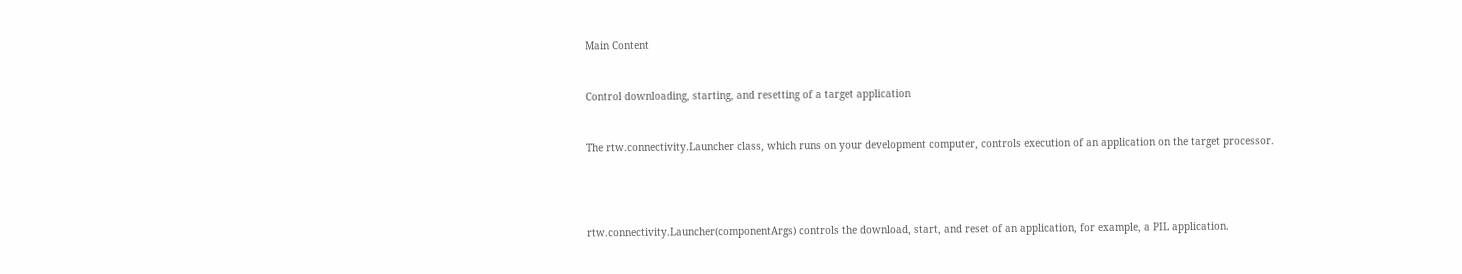Main Content


Control downloading, starting, and resetting of a target application


The rtw.connectivity.Launcher class, which runs on your development computer, controls execution of an application on the target processor.




rtw.connectivity.Launcher(componentArgs) controls the download, start, and reset of an application, for example, a PIL application.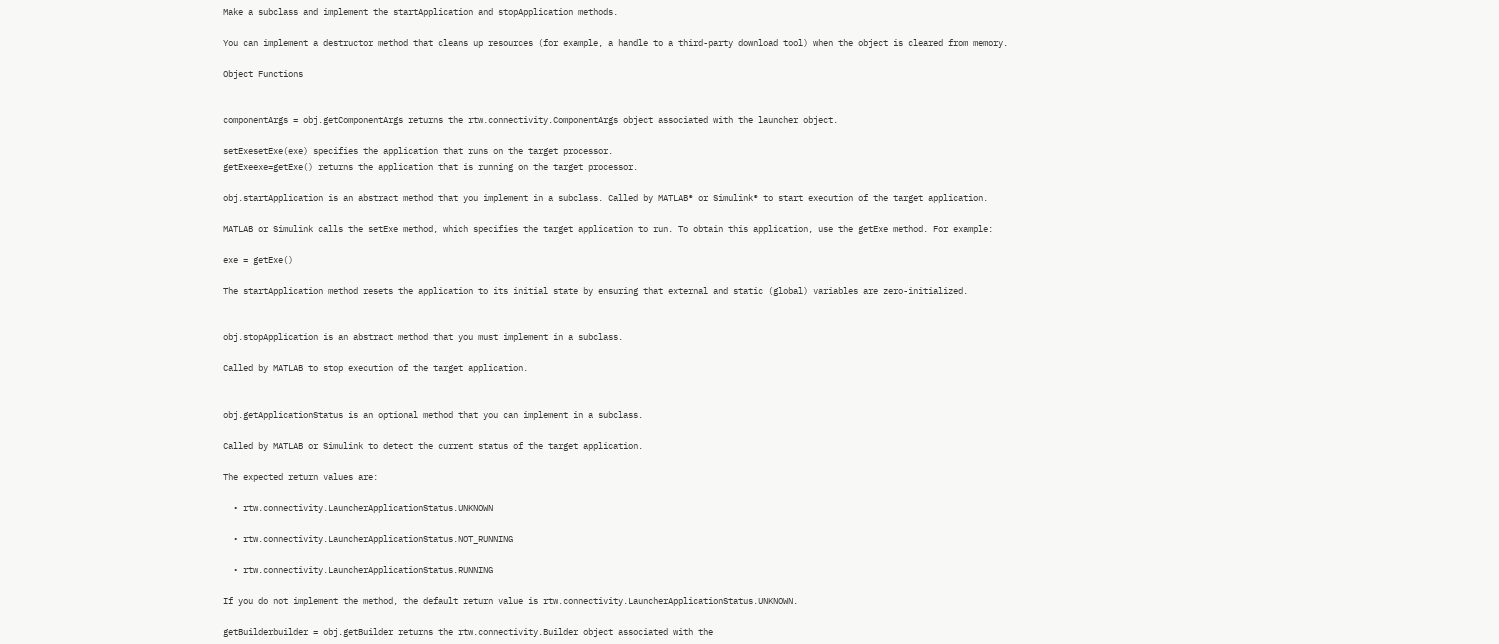Make a subclass and implement the startApplication and stopApplication methods.

You can implement a destructor method that cleans up resources (for example, a handle to a third-party download tool) when the object is cleared from memory.

Object Functions


componentArgs = obj.getComponentArgs returns the rtw.connectivity.ComponentArgs object associated with the launcher object.

setExesetExe(exe) specifies the application that runs on the target processor.
getExeexe=getExe() returns the application that is running on the target processor.

obj.startApplication is an abstract method that you implement in a subclass. Called by MATLAB® or Simulink® to start execution of the target application.

MATLAB or Simulink calls the setExe method, which specifies the target application to run. To obtain this application, use the getExe method. For example:

exe = getExe()

The startApplication method resets the application to its initial state by ensuring that external and static (global) variables are zero-initialized.


obj.stopApplication is an abstract method that you must implement in a subclass.

Called by MATLAB to stop execution of the target application.


obj.getApplicationStatus is an optional method that you can implement in a subclass.

Called by MATLAB or Simulink to detect the current status of the target application.

The expected return values are:

  • rtw.connectivity.LauncherApplicationStatus.UNKNOWN

  • rtw.connectivity.LauncherApplicationStatus.NOT_RUNNING

  • rtw.connectivity.LauncherApplicationStatus.RUNNING

If you do not implement the method, the default return value is rtw.connectivity.LauncherApplicationStatus.UNKNOWN.

getBuilderbuilder = obj.getBuilder returns the rtw.connectivity.Builder object associated with the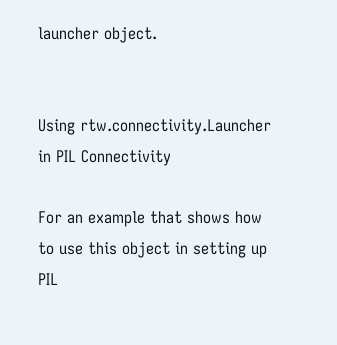launcher object.


Using rtw.connectivity.Launcher in PIL Connectivity

For an example that shows how to use this object in setting up PIL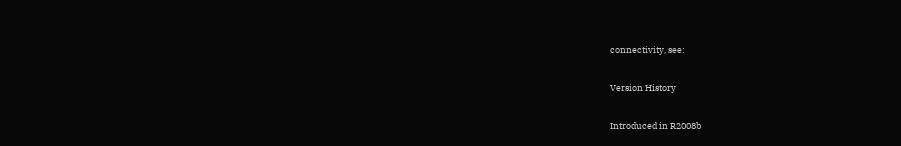connectivity, see:

Version History

Introduced in R2008b